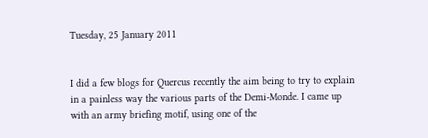Tuesday, 25 January 2011


I did a few blogs for Quercus recently the aim being to try to explain in a painless way the various parts of the Demi-Monde. I came up with an army briefing motif, using one of the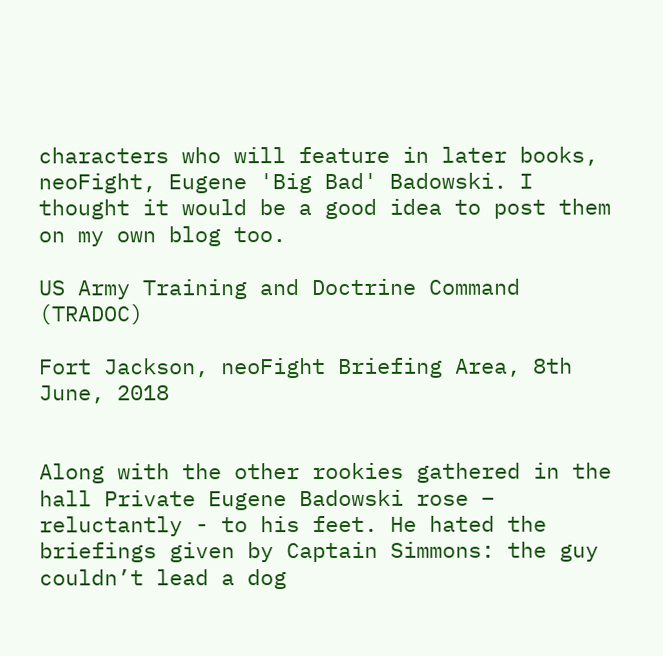characters who will feature in later books, neoFight, Eugene 'Big Bad' Badowski. I thought it would be a good idea to post them on my own blog too.

US Army Training and Doctrine Command (TRADOC)

Fort Jackson, neoFight Briefing Area, 8th June, 2018


Along with the other rookies gathered in the hall Private Eugene Badowski rose – reluctantly - to his feet. He hated the briefings given by Captain Simmons: the guy couldn’t lead a dog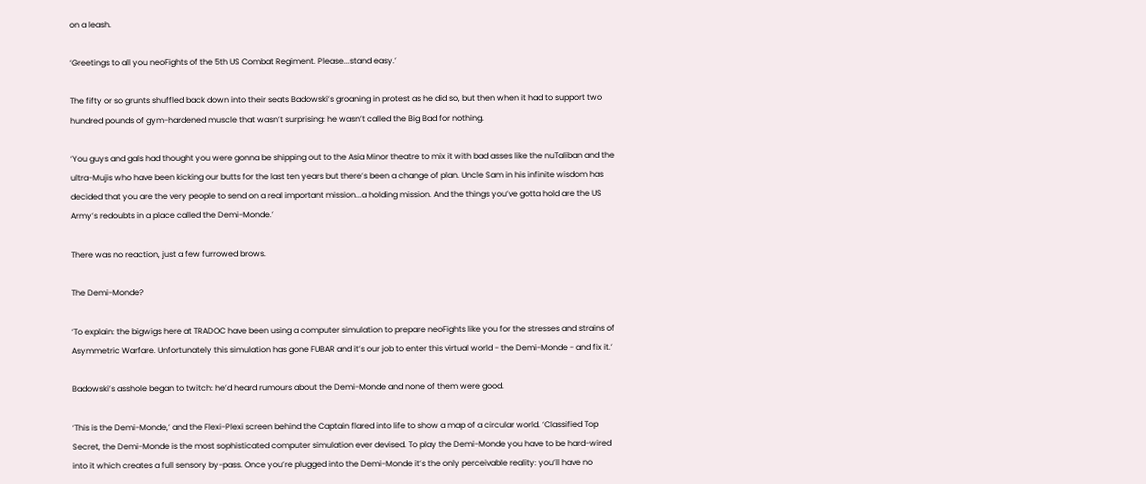on a leash.

‘Greetings to all you neoFights of the 5th US Combat Regiment. Please...stand easy.’

The fifty or so grunts shuffled back down into their seats Badowski’s groaning in protest as he did so, but then when it had to support two hundred pounds of gym-hardened muscle that wasn’t surprising: he wasn’t called the Big Bad for nothing.

‘You guys and gals had thought you were gonna be shipping out to the Asia Minor theatre to mix it with bad asses like the nuTaliban and the ultra-Mujis who have been kicking our butts for the last ten years but there’s been a change of plan. Uncle Sam in his infinite wisdom has decided that you are the very people to send on a real important mission...a holding mission. And the things you’ve gotta hold are the US Army’s redoubts in a place called the Demi-Monde.’

There was no reaction, just a few furrowed brows.

The Demi-Monde?

‘To explain: the bigwigs here at TRADOC have been using a computer simulation to prepare neoFights like you for the stresses and strains of Asymmetric Warfare. Unfortunately this simulation has gone FUBAR and it’s our job to enter this virtual world - the Demi-Monde - and fix it.’

Badowski’s asshole began to twitch: he’d heard rumours about the Demi-Monde and none of them were good.

‘This is the Demi-Monde,’ and the Flexi-Plexi screen behind the Captain flared into life to show a map of a circular world. ‘Classified Top Secret, the Demi-Monde is the most sophisticated computer simulation ever devised. To play the Demi-Monde you have to be hard-wired into it which creates a full sensory by-pass. Once you’re plugged into the Demi-Monde it’s the only perceivable reality: you’ll have no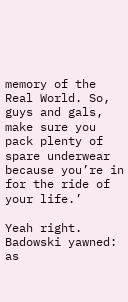memory of the Real World. So, guys and gals, make sure you pack plenty of spare underwear because you’re in for the ride of your life.’

Yeah right. Badowski yawned: as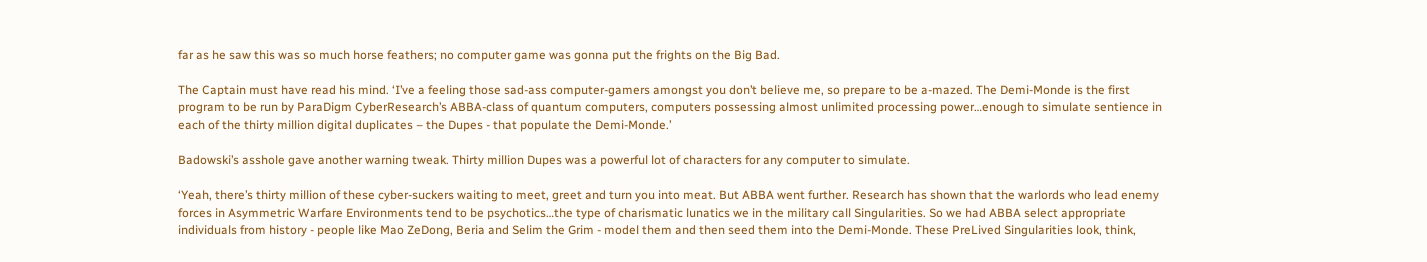far as he saw this was so much horse feathers; no computer game was gonna put the frights on the Big Bad.

The Captain must have read his mind. ‘I’ve a feeling those sad-ass computer-gamers amongst you don’t believe me, so prepare to be a-mazed. The Demi-Monde is the first program to be run by ParaDigm CyberResearch’s ABBA-class of quantum computers, computers possessing almost unlimited processing power…enough to simulate sentience in each of the thirty million digital duplicates – the Dupes - that populate the Demi-Monde.’

Badowski’s asshole gave another warning tweak. Thirty million Dupes was a powerful lot of characters for any computer to simulate.

‘Yeah, there’s thirty million of these cyber-suckers waiting to meet, greet and turn you into meat. But ABBA went further. Research has shown that the warlords who lead enemy forces in Asymmetric Warfare Environments tend to be psychotics…the type of charismatic lunatics we in the military call Singularities. So we had ABBA select appropriate individuals from history - people like Mao ZeDong, Beria and Selim the Grim - model them and then seed them into the Demi-Monde. These PreLived Singularities look, think,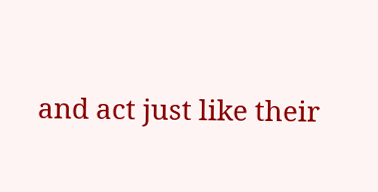and act just like their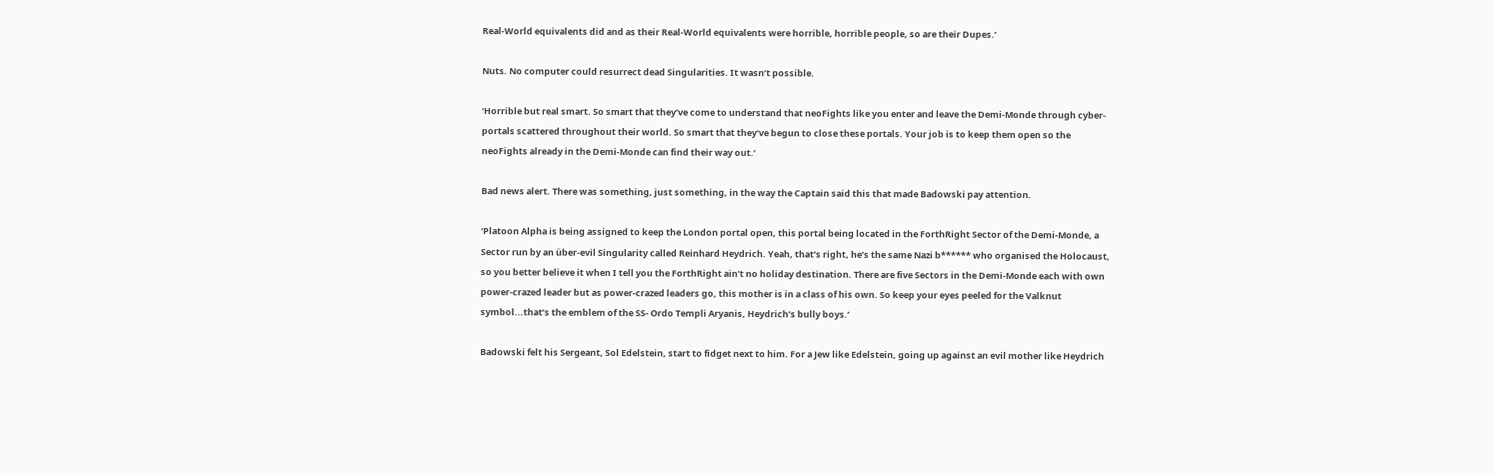Real-World equivalents did and as their Real-World equivalents were horrible, horrible people, so are their Dupes.’

Nuts. No computer could resurrect dead Singularities. It wasn’t possible.

‘Horrible but real smart. So smart that they’ve come to understand that neoFights like you enter and leave the Demi-Monde through cyber-portals scattered throughout their world. So smart that they’ve begun to close these portals. Your job is to keep them open so the neoFights already in the Demi-Monde can find their way out.’

Bad news alert. There was something, just something, in the way the Captain said this that made Badowski pay attention.

‘Platoon Alpha is being assigned to keep the London portal open, this portal being located in the ForthRight Sector of the Demi-Monde, a Sector run by an über-evil Singularity called Reinhard Heydrich. Yeah, that’s right, he’s the same Nazi b****** who organised the Holocaust, so you better believe it when I tell you the ForthRight ain’t no holiday destination. There are five Sectors in the Demi-Monde each with own power-crazed leader but as power-crazed leaders go, this mother is in a class of his own. So keep your eyes peeled for the Valknut symbol...that’s the emblem of the SS- Ordo Templi Aryanis, Heydrich’s bully boys.’

Badowski felt his Sergeant, Sol Edelstein, start to fidget next to him. For a Jew like Edelstein, going up against an evil mother like Heydrich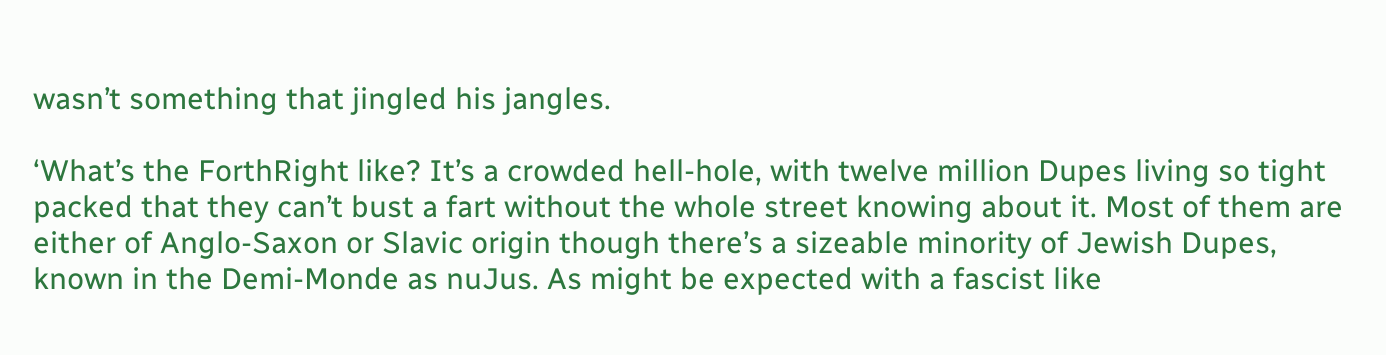wasn’t something that jingled his jangles.

‘What’s the ForthRight like? It’s a crowded hell-hole, with twelve million Dupes living so tight packed that they can’t bust a fart without the whole street knowing about it. Most of them are either of Anglo-Saxon or Slavic origin though there’s a sizeable minority of Jewish Dupes, known in the Demi-Monde as nuJus. As might be expected with a fascist like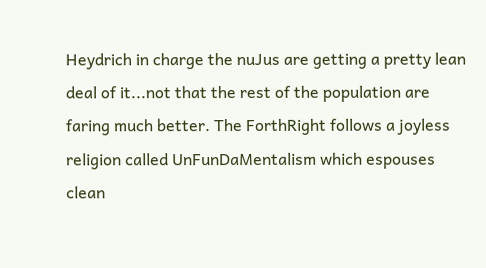Heydrich in charge the nuJus are getting a pretty lean deal of it...not that the rest of the population are faring much better. The ForthRight follows a joyless religion called UnFunDaMentalism which espouses clean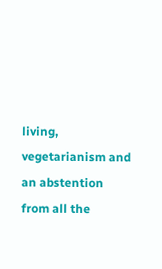living, vegetarianism and an abstention from all the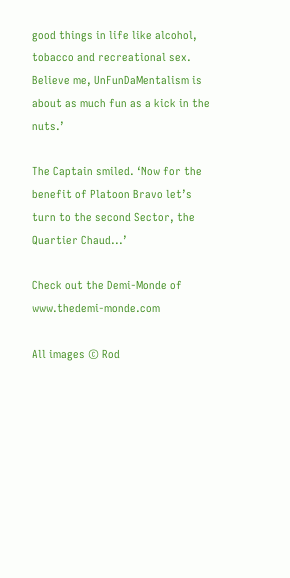good things in life like alcohol, tobacco and recreational sex. Believe me, UnFunDaMentalism is about as much fun as a kick in the nuts.’

The Captain smiled. ‘Now for the benefit of Platoon Bravo let’s turn to the second Sector, the Quartier Chaud...’

Check out the Demi-Monde of www.thedemi-monde.com

All images © Rod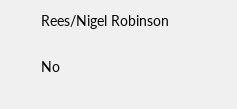Rees/Nigel Robinson

No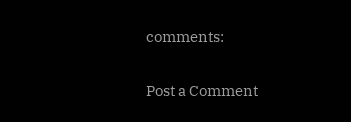comments:

Post a Comment